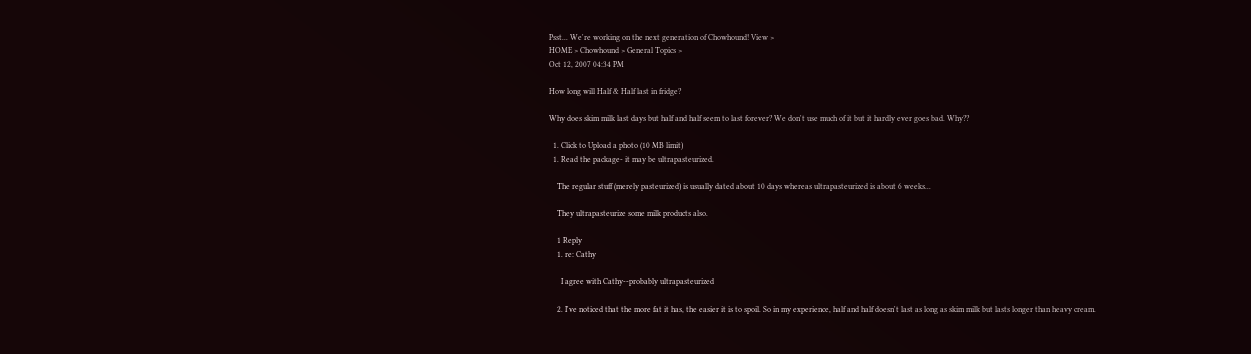Psst... We're working on the next generation of Chowhound! View >
HOME > Chowhound > General Topics >
Oct 12, 2007 04:34 PM

How long will Half & Half last in fridge?

Why does skim milk last days but half and half seem to last forever? We don't use much of it but it hardly ever goes bad. Why??

  1. Click to Upload a photo (10 MB limit)
  1. Read the package- it may be ultrapasteurized.

    The regular stuff (merely pasteurized) is usually dated about 10 days whereas ultrapasteurized is about 6 weeks...

    They ultrapasteurize some milk products also.

    1 Reply
    1. re: Cathy

      I agree with Cathy--probably ultrapasteurized

    2. I've noticed that the more fat it has, the easier it is to spoil. So in my experience, half and half doesn't last as long as skim milk but lasts longer than heavy cream.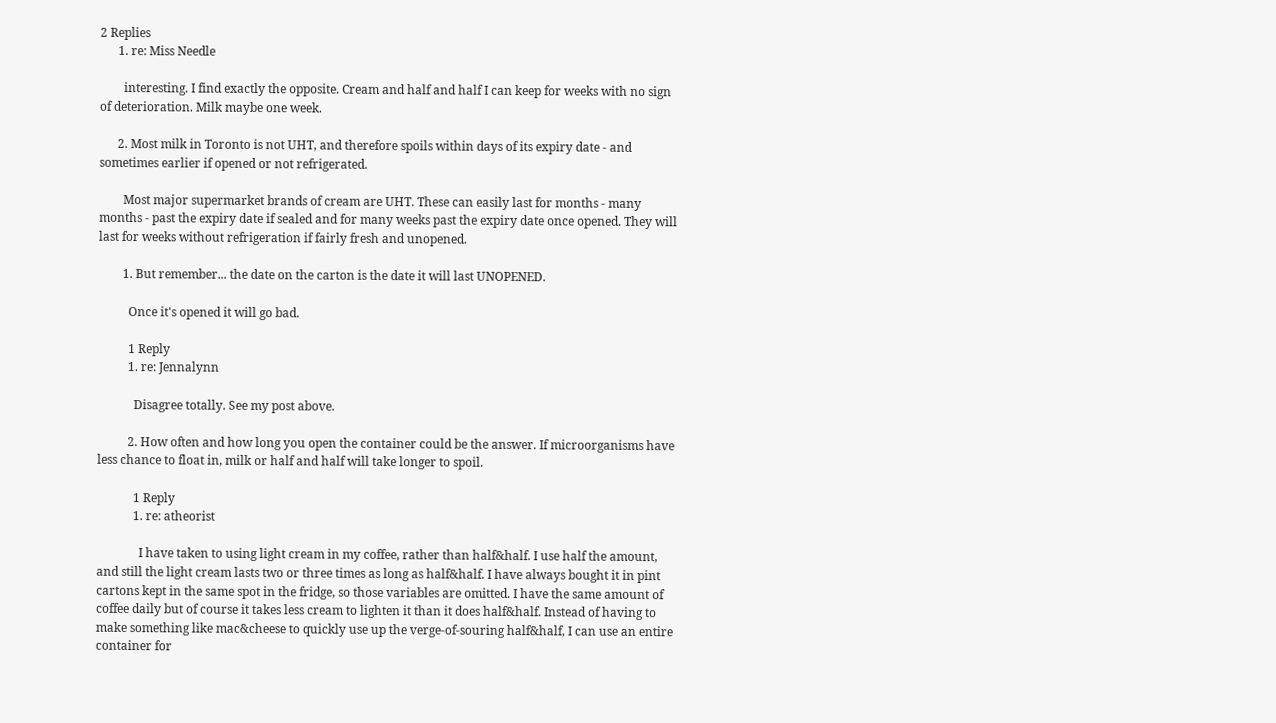2 Replies
      1. re: Miss Needle

        interesting. I find exactly the opposite. Cream and half and half I can keep for weeks with no sign of deterioration. Milk maybe one week.

      2. Most milk in Toronto is not UHT, and therefore spoils within days of its expiry date - and sometimes earlier if opened or not refrigerated.

        Most major supermarket brands of cream are UHT. These can easily last for months - many months - past the expiry date if sealed and for many weeks past the expiry date once opened. They will last for weeks without refrigeration if fairly fresh and unopened.

        1. But remember... the date on the carton is the date it will last UNOPENED.

          Once it's opened it will go bad.

          1 Reply
          1. re: Jennalynn

            Disagree totally. See my post above.

          2. How often and how long you open the container could be the answer. If microorganisms have less chance to float in, milk or half and half will take longer to spoil.

            1 Reply
            1. re: atheorist

              I have taken to using light cream in my coffee, rather than half&half. I use half the amount, and still the light cream lasts two or three times as long as half&half. I have always bought it in pint cartons kept in the same spot in the fridge, so those variables are omitted. I have the same amount of coffee daily but of course it takes less cream to lighten it than it does half&half. Instead of having to make something like mac&cheese to quickly use up the verge-of-souring half&half, I can use an entire container for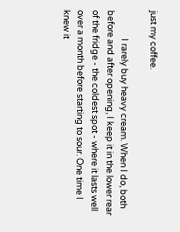just my coffee.

              I rarely buy heavy cream. When I do, both before and after opening, I keep it in the lower rear of the fridge - the coldest spot - where it lasts well over a month before starting to sour. One time I knew it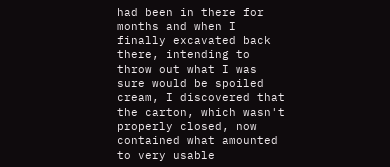had been in there for months and when I finally excavated back there, intending to throw out what I was sure would be spoiled cream, I discovered that the carton, which wasn't properly closed, now contained what amounted to very usable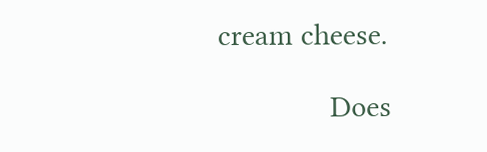cream cheese.

              Does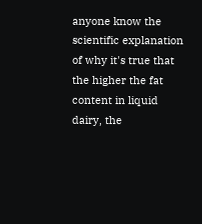anyone know the scientific explanation of why it's true that the higher the fat content in liquid dairy, the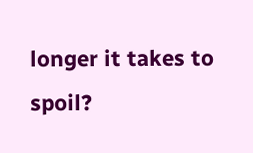longer it takes to spoil?